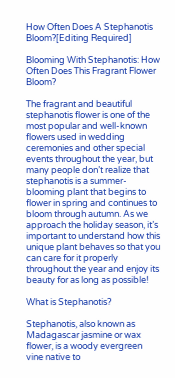How Often Does A Stephanotis Bloom?[Editing Required]

Blooming With Stephanotis: How Often Does This Fragrant Flower Bloom?

The fragrant and beautiful stephanotis flower is one of the most popular and well-known flowers used in wedding ceremonies and other special events throughout the year, but many people don’t realize that stephanotis is a summer-blooming plant that begins to flower in spring and continues to bloom through autumn. As we approach the holiday season, it’s important to understand how this unique plant behaves so that you can care for it properly throughout the year and enjoy its beauty for as long as possible!

What is Stephanotis?

Stephanotis, also known as Madagascar jasmine or wax flower, is a woody evergreen vine native to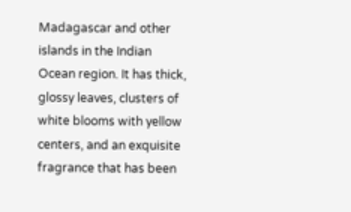Madagascar and other islands in the Indian Ocean region. It has thick, glossy leaves, clusters of white blooms with yellow centers, and an exquisite fragrance that has been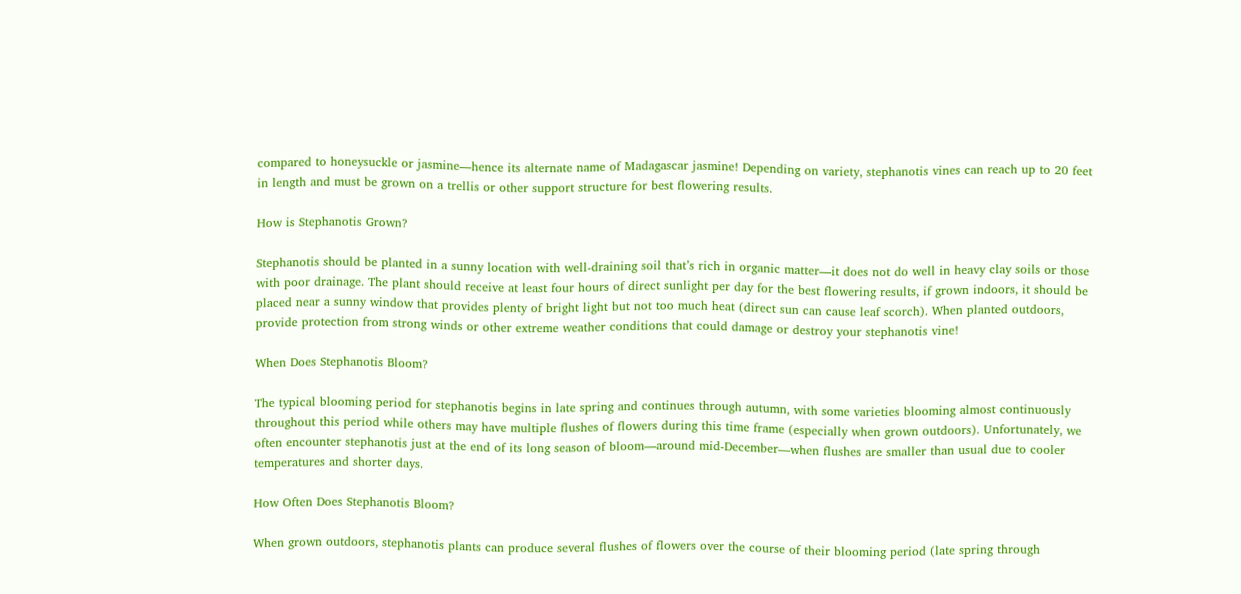compared to honeysuckle or jasmine—hence its alternate name of Madagascar jasmine! Depending on variety, stephanotis vines can reach up to 20 feet in length and must be grown on a trellis or other support structure for best flowering results.

How is Stephanotis Grown?

Stephanotis should be planted in a sunny location with well-draining soil that’s rich in organic matter—it does not do well in heavy clay soils or those with poor drainage. The plant should receive at least four hours of direct sunlight per day for the best flowering results, if grown indoors, it should be placed near a sunny window that provides plenty of bright light but not too much heat (direct sun can cause leaf scorch). When planted outdoors, provide protection from strong winds or other extreme weather conditions that could damage or destroy your stephanotis vine!

When Does Stephanotis Bloom?

The typical blooming period for stephanotis begins in late spring and continues through autumn, with some varieties blooming almost continuously throughout this period while others may have multiple flushes of flowers during this time frame (especially when grown outdoors). Unfortunately, we often encounter stephanotis just at the end of its long season of bloom—around mid-December—when flushes are smaller than usual due to cooler temperatures and shorter days.

How Often Does Stephanotis Bloom?

When grown outdoors, stephanotis plants can produce several flushes of flowers over the course of their blooming period (late spring through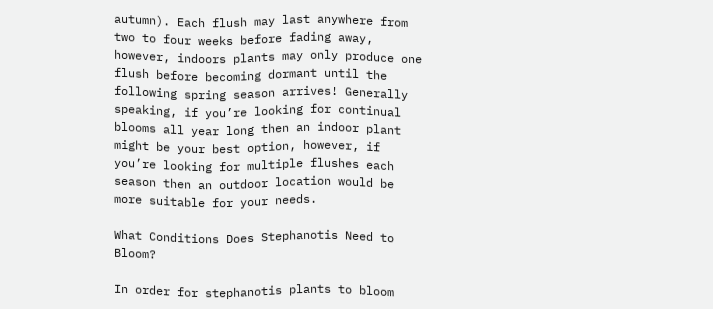autumn). Each flush may last anywhere from two to four weeks before fading away, however, indoors plants may only produce one flush before becoming dormant until the following spring season arrives! Generally speaking, if you’re looking for continual blooms all year long then an indoor plant might be your best option, however, if you’re looking for multiple flushes each season then an outdoor location would be more suitable for your needs.

What Conditions Does Stephanotis Need to Bloom?

In order for stephanotis plants to bloom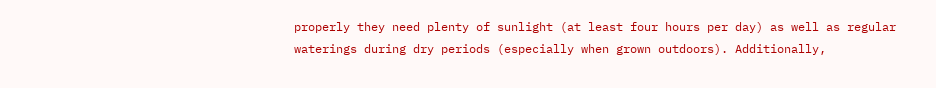properly they need plenty of sunlight (at least four hours per day) as well as regular waterings during dry periods (especially when grown outdoors). Additionally,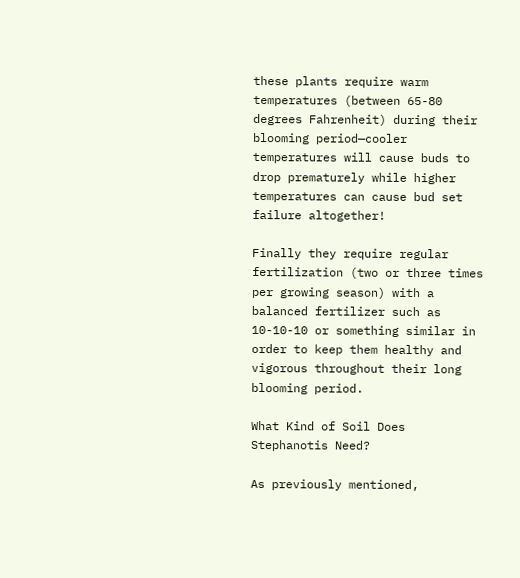these plants require warm temperatures (between 65-80 degrees Fahrenheit) during their blooming period—cooler temperatures will cause buds to drop prematurely while higher temperatures can cause bud set failure altogether!

Finally they require regular fertilization (two or three times per growing season) with a balanced fertilizer such as 10-10-10 or something similar in order to keep them healthy and vigorous throughout their long blooming period.

What Kind of Soil Does Stephanotis Need?

As previously mentioned,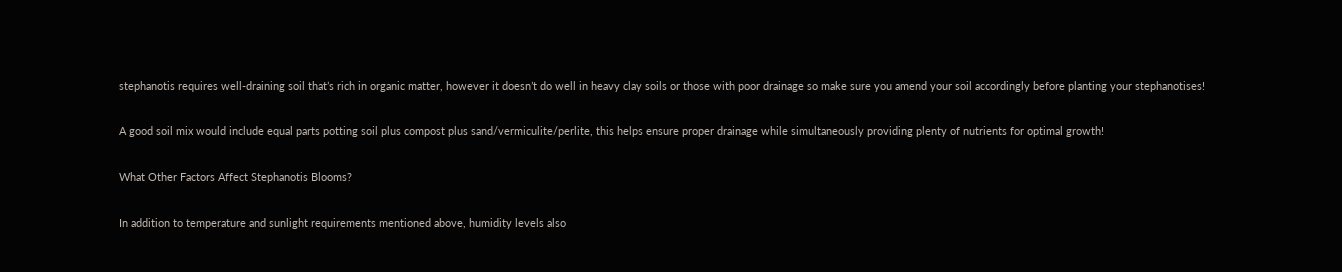stephanotis requires well-draining soil that’s rich in organic matter, however it doesn’t do well in heavy clay soils or those with poor drainage so make sure you amend your soil accordingly before planting your stephanotises!

A good soil mix would include equal parts potting soil plus compost plus sand/vermiculite/perlite, this helps ensure proper drainage while simultaneously providing plenty of nutrients for optimal growth!

What Other Factors Affect Stephanotis Blooms?

In addition to temperature and sunlight requirements mentioned above, humidity levels also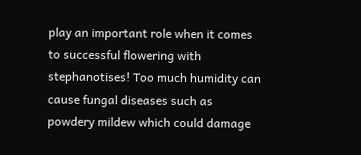play an important role when it comes to successful flowering with stephanotises! Too much humidity can cause fungal diseases such as powdery mildew which could damage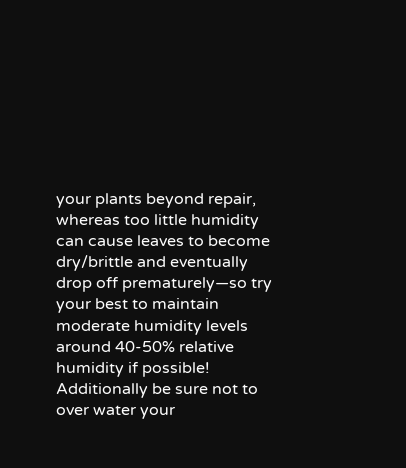your plants beyond repair, whereas too little humidity can cause leaves to become dry/brittle and eventually drop off prematurely—so try your best to maintain moderate humidity levels around 40-50% relative humidity if possible! Additionally be sure not to over water your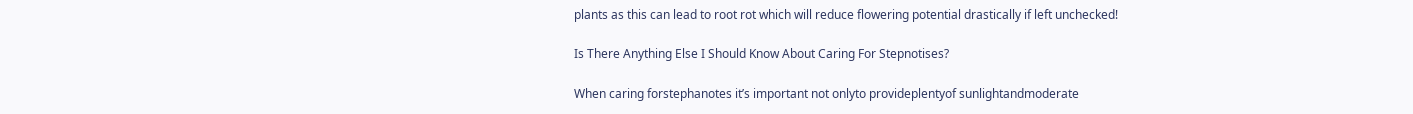plants as this can lead to root rot which will reduce flowering potential drastically if left unchecked!

Is There Anything Else I Should Know About Caring For Stepnotises?

When caring forstephanotes it’s important not onlyto provideplentyof sunlightandmoderate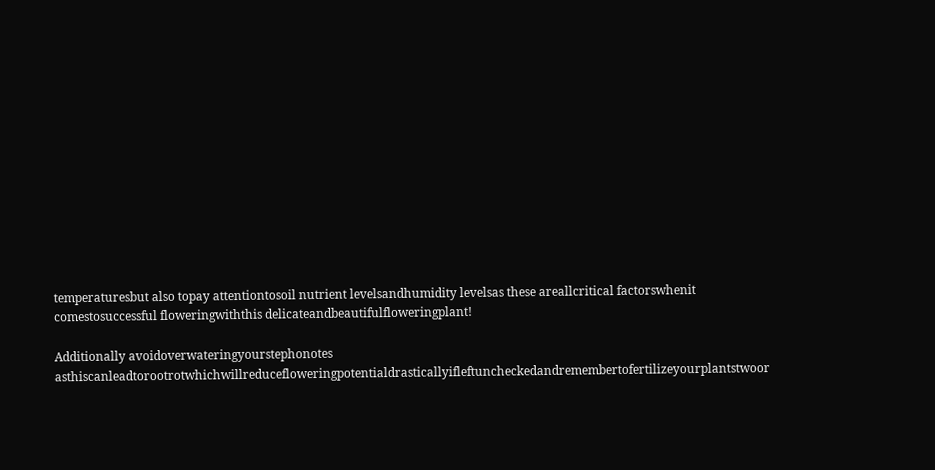temperaturesbut also topay attentiontosoil nutrient levelsandhumidity levelsas these areallcritical factorswhenit comestosuccessful floweringwiththis delicateandbeautifulfloweringplant!

Additionally avoidoverwateringyourstephonotes asthiscanleadtorootrotwhichwillreducefloweringpotentialdrasticallyifleftuncheckedandremembertofertilizeyourplantstwoor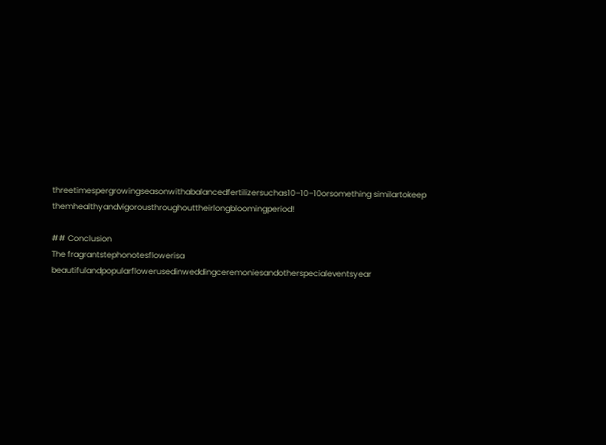threetimespergrowingseasonwithabalancedfertilizersuchas10–10–10orsomething similartokeep themhealthyandvigorousthroughouttheirlongbloomingperiod!

## Conclusion
The fragrantstephonotesflowerisa beautifulandpopularflowerusedinweddingceremoniesandotherspecialeventsyear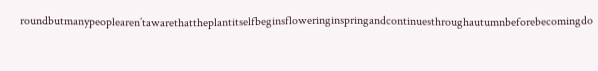roundbutmanypeoplearen’tawarethattheplantitselfbeginsfloweringinspringandcontinuesthroughautumnbeforebecomingdo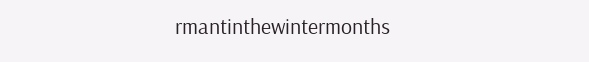rmantinthewintermonths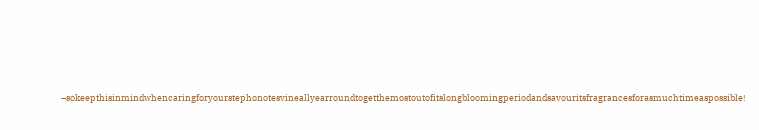–sokeepthisinmindwhencaringforyourstephonotesvineallyearroundtogetthemostoutofitslongbloomingperiodandsavouritsfragrancesforasmuchtimeaspossible!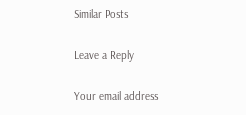Similar Posts

Leave a Reply

Your email address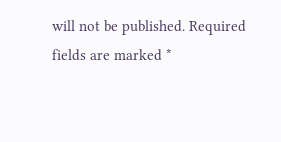will not be published. Required fields are marked *